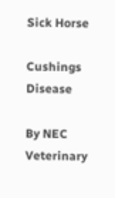Sick Horse

Cushings Disease

By NEC Veterinary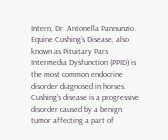Intern, Dr. Antonella Pannunzio. Equine Cushing’s Disease, also known as Pituitary Pars Intermedia Dysfunction (PPID) is the most common endocrine disorder diagnosed in horses. Cushing’s disease is a progressive disorder caused by a benign tumor affecting a part of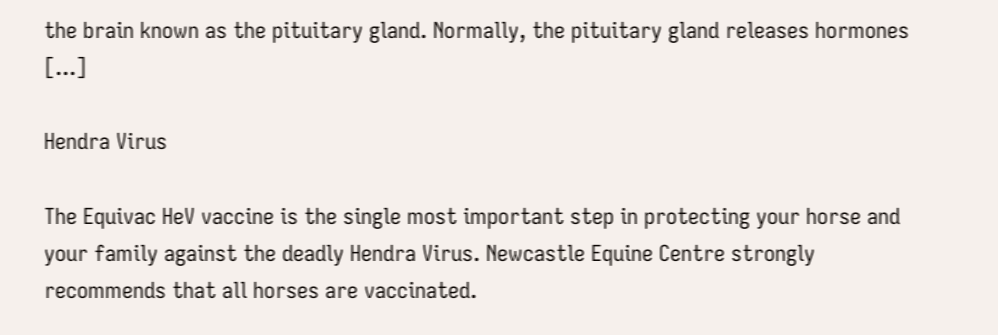the brain known as the pituitary gland. Normally, the pituitary gland releases hormones [...]

Hendra Virus

The Equivac HeV vaccine is the single most important step in protecting your horse and your family against the deadly Hendra Virus. Newcastle Equine Centre strongly recommends that all horses are vaccinated.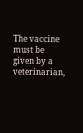The vaccine must be given by a veterinarian,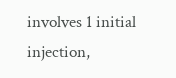involves 1 initial injection,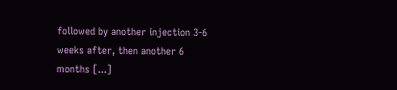followed by another injection 3-6 weeks after, then another 6 months [...]